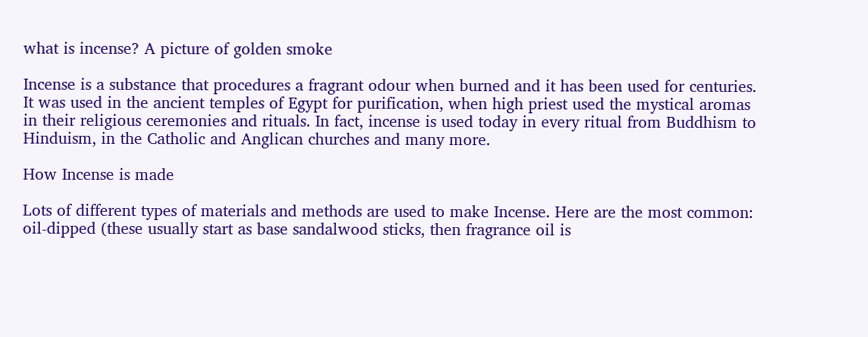what is incense? A picture of golden smoke

Incense is a substance that procedures a fragrant odour when burned and it has been used for centuries. It was used in the ancient temples of Egypt for purification, when high priest used the mystical aromas in their religious ceremonies and rituals. In fact, incense is used today in every ritual from Buddhism to Hinduism, in the Catholic and Anglican churches and many more.

How Incense is made

Lots of different types of materials and methods are used to make Incense. Here are the most common: oil-dipped (these usually start as base sandalwood sticks, then fragrance oil is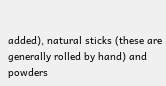added), natural sticks (these are generally rolled by hand) and powders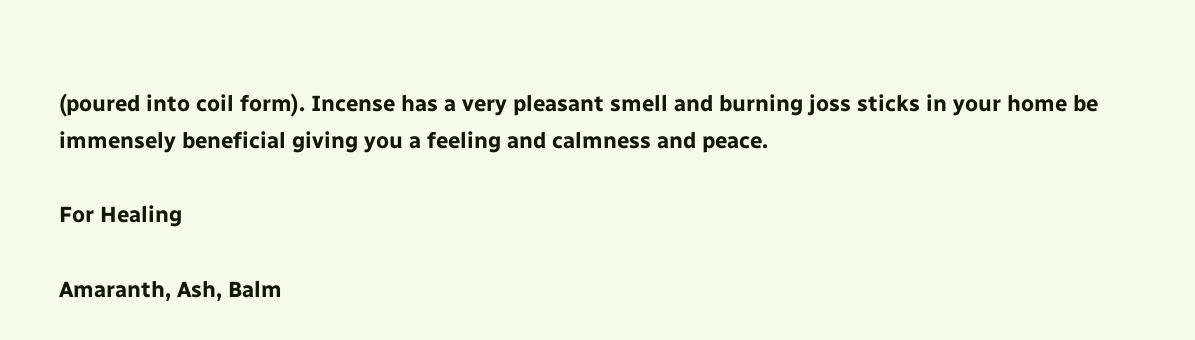(poured into coil form). Incense has a very pleasant smell and burning joss sticks in your home be immensely beneficial giving you a feeling and calmness and peace.

For Healing

Amaranth, Ash, Balm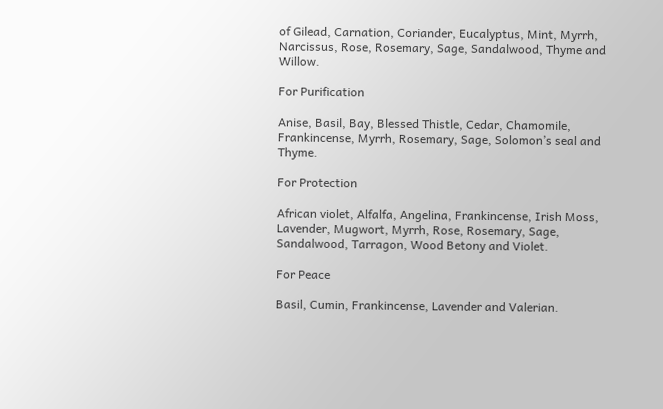of Gilead, Carnation, Coriander, Eucalyptus, Mint, Myrrh, Narcissus, Rose, Rosemary, Sage, Sandalwood, Thyme and Willow.

For Purification

Anise, Basil, Bay, Blessed Thistle, Cedar, Chamomile, Frankincense, Myrrh, Rosemary, Sage, Solomon’s seal and Thyme.

For Protection

African violet, Alfalfa, Angelina, Frankincense, Irish Moss, Lavender, Mugwort, Myrrh, Rose, Rosemary, Sage, Sandalwood, Tarragon, Wood Betony and Violet.

For Peace

Basil, Cumin, Frankincense, Lavender and Valerian.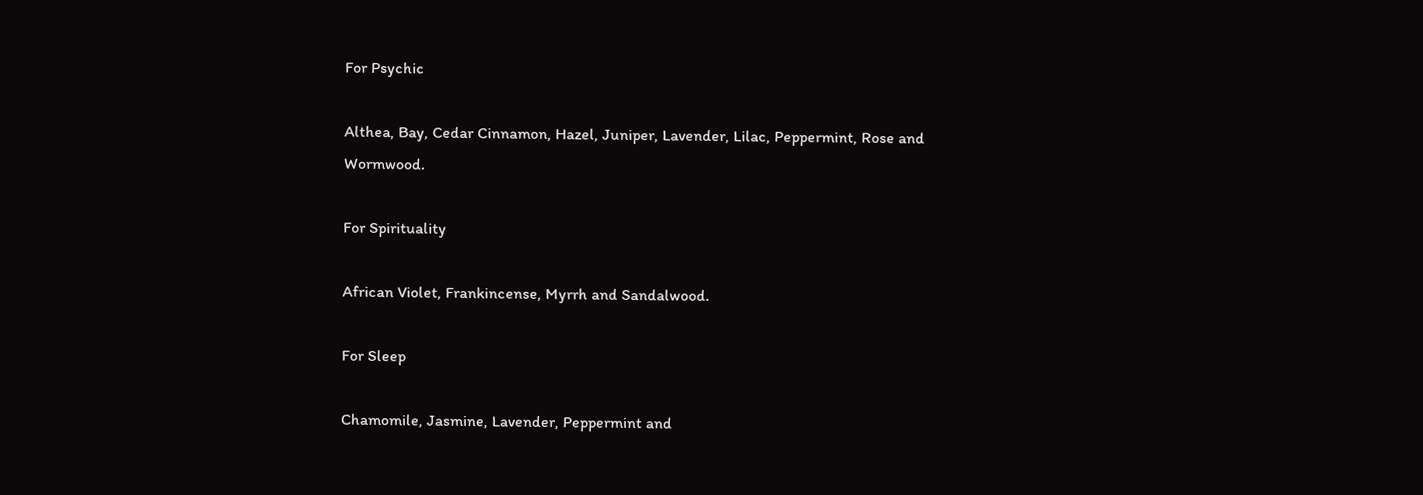For Psychic

Althea, Bay, Cedar Cinnamon, Hazel, Juniper, Lavender, Lilac, Peppermint, Rose and Wormwood.

For Spirituality

African Violet, Frankincense, Myrrh and Sandalwood.

For Sleep

Chamomile, Jasmine, Lavender, Peppermint and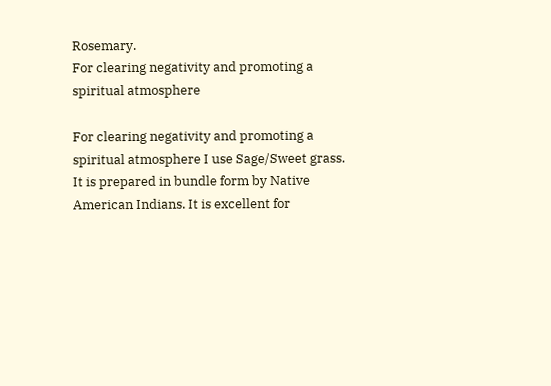Rosemary.
For clearing negativity and promoting a spiritual atmosphere

For clearing negativity and promoting a spiritual atmosphere I use Sage/Sweet grass.
It is prepared in bundle form by Native American Indians. It is excellent for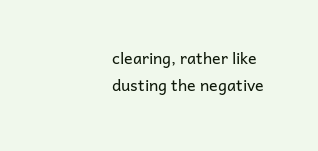clearing, rather like dusting the negative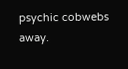psychic cobwebs away.